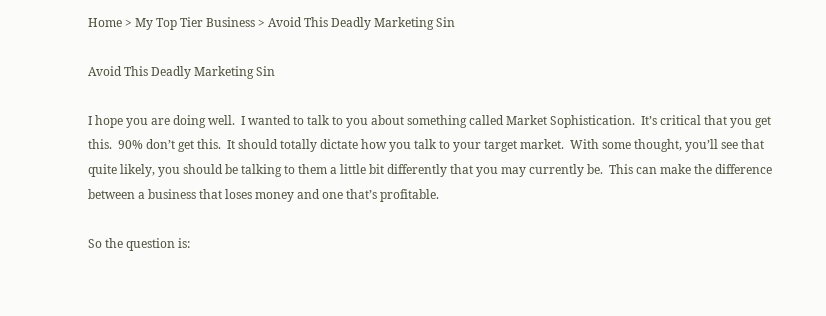Home > My Top Tier Business > Avoid This Deadly Marketing Sin

Avoid This Deadly Marketing Sin

I hope you are doing well.  I wanted to talk to you about something called Market Sophistication.  It’s critical that you get this.  90% don’t get this.  It should totally dictate how you talk to your target market.  With some thought, you’ll see that quite likely, you should be talking to them a little bit differently that you may currently be.  This can make the difference between a business that loses money and one that’s profitable.

So the question is: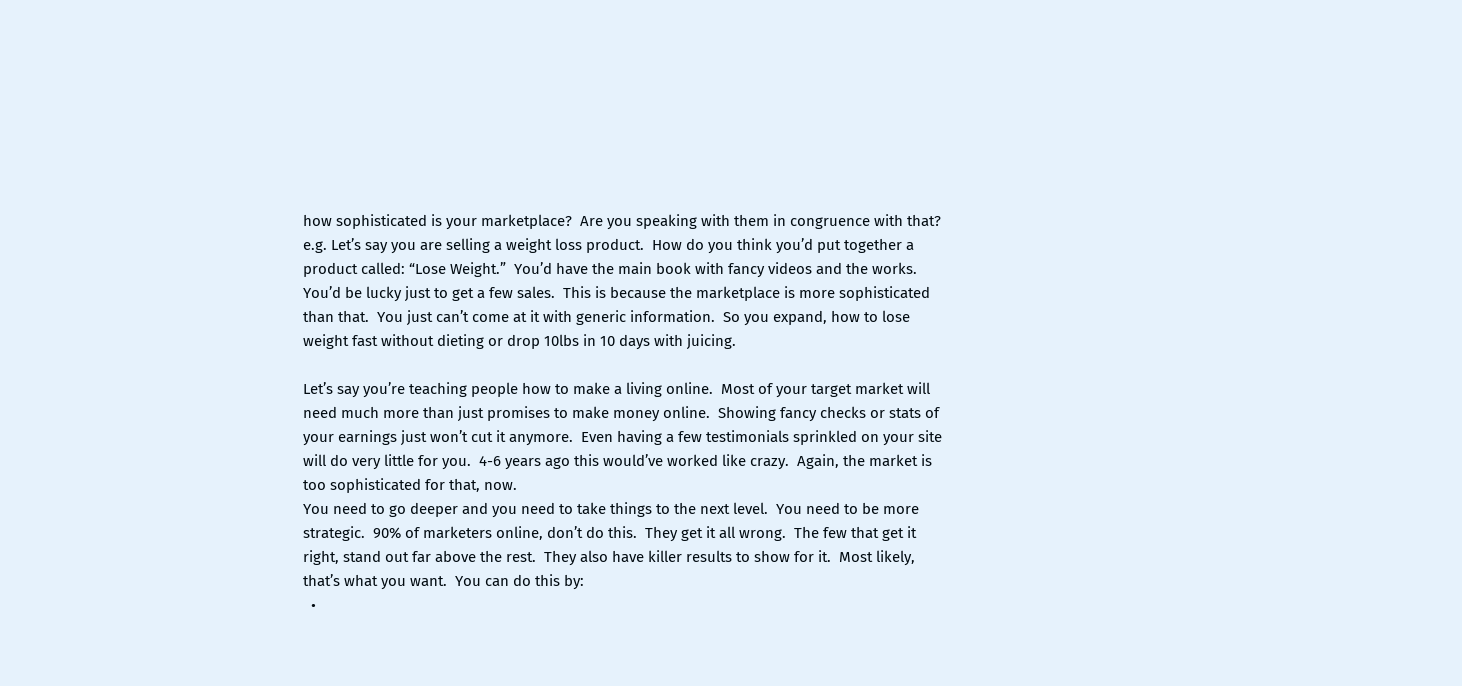how sophisticated is your marketplace?  Are you speaking with them in congruence with that?  e.g. Let’s say you are selling a weight loss product.  How do you think you’d put together a product called: “Lose Weight.”  You’d have the main book with fancy videos and the works.  You’d be lucky just to get a few sales.  This is because the marketplace is more sophisticated than that.  You just can’t come at it with generic information.  So you expand, how to lose weight fast without dieting or drop 10lbs in 10 days with juicing.

Let’s say you’re teaching people how to make a living online.  Most of your target market will need much more than just promises to make money online.  Showing fancy checks or stats of your earnings just won’t cut it anymore.  Even having a few testimonials sprinkled on your site will do very little for you.  4-6 years ago this would’ve worked like crazy.  Again, the market is too sophisticated for that, now.
You need to go deeper and you need to take things to the next level.  You need to be more strategic.  90% of marketers online, don’t do this.  They get it all wrong.  The few that get it right, stand out far above the rest.  They also have killer results to show for it.  Most likely, that’s what you want.  You can do this by:
  •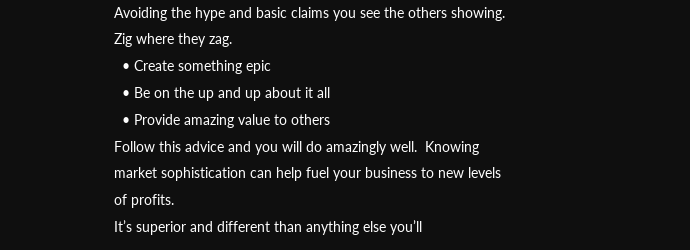Avoiding the hype and basic claims you see the others showing.  Zig where they zag.
  • Create something epic
  • Be on the up and up about it all
  • Provide amazing value to others
Follow this advice and you will do amazingly well.  Knowing market sophistication can help fuel your business to new levels of profits.
It’s superior and different than anything else you’ll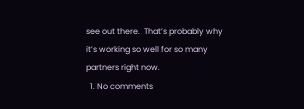see out there.  That’s probably why it’s working so well for so many partners right now.
  1. No comments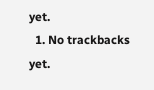yet.
  1. No trackbacks yet.